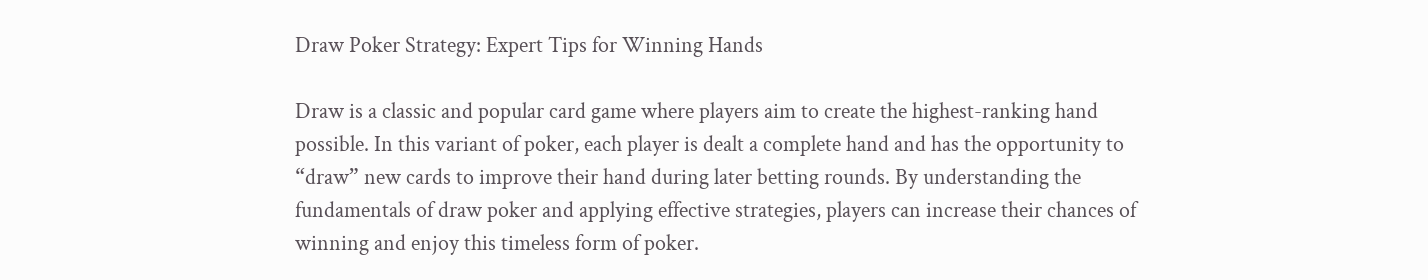Draw Poker Strategy: Expert Tips for Winning Hands

Draw is a classic and popular card game where players aim to create the highest-ranking hand possible. In this variant of poker, each player is dealt a complete hand and has the opportunity to “draw” new cards to improve their hand during later betting rounds. By understanding the fundamentals of draw poker and applying effective strategies, players can increase their chances of winning and enjoy this timeless form of poker.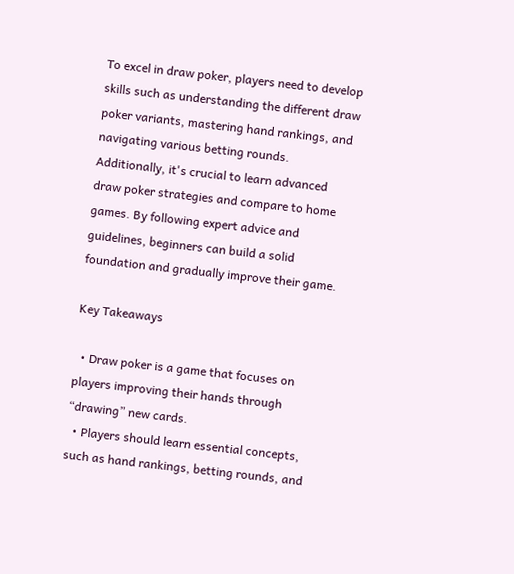To excel in draw poker, players need to develop skills such as understanding the different draw poker variants, mastering hand rankings, and navigating various betting rounds. Additionally, it's crucial to learn advanced draw poker strategies and compare to home games. By following expert advice and guidelines, beginners can build a solid foundation and gradually improve their game.

Key Takeaways

  • Draw poker is a game that focuses on players improving their hands through “drawing” new cards.
  • Players should learn essential concepts, such as hand rankings, betting rounds, and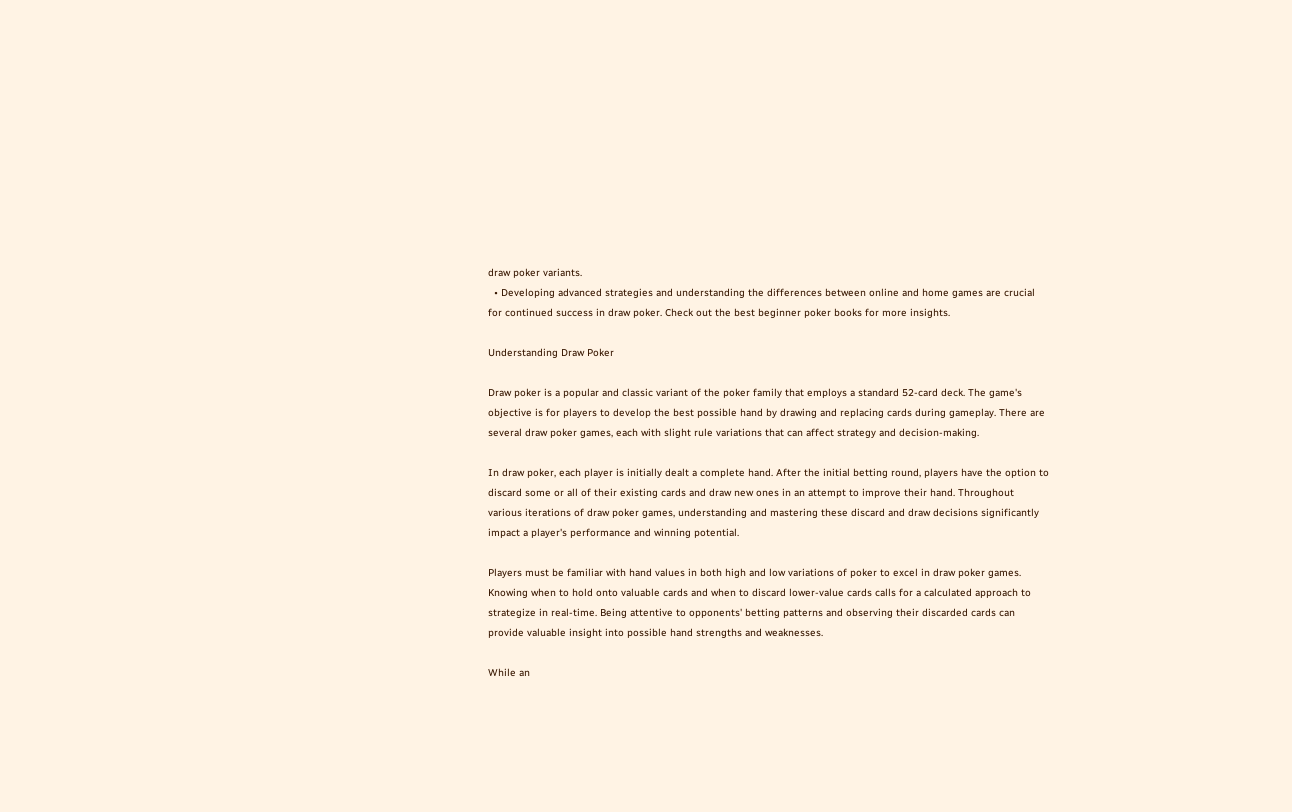draw poker variants.
  • Developing advanced strategies and understanding the differences between online and home games are crucial for continued success in draw poker. Check out the best beginner poker books for more insights.

Understanding Draw Poker

Draw poker is a popular and classic variant of the poker family that employs a standard 52-card deck. The game's objective is for players to develop the best possible hand by drawing and replacing cards during gameplay. There are several draw poker games, each with slight rule variations that can affect strategy and decision-making.

In draw poker, each player is initially dealt a complete hand. After the initial betting round, players have the option to discard some or all of their existing cards and draw new ones in an attempt to improve their hand. Throughout various iterations of draw poker games, understanding and mastering these discard and draw decisions significantly impact a player's performance and winning potential.

Players must be familiar with hand values in both high and low variations of poker to excel in draw poker games. Knowing when to hold onto valuable cards and when to discard lower-value cards calls for a calculated approach to strategize in real-time. Being attentive to opponents' betting patterns and observing their discarded cards can provide valuable insight into possible hand strengths and weaknesses.

While an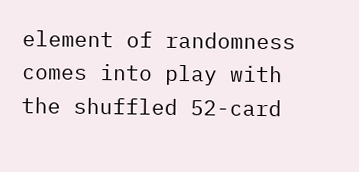element of randomness comes into play with the shuffled 52-card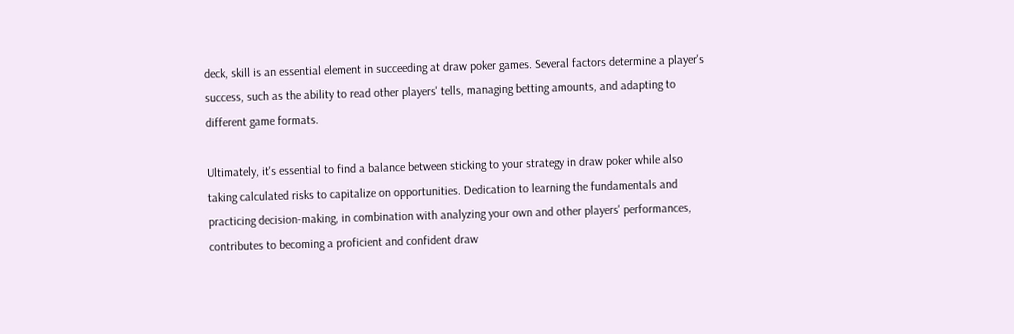deck, skill is an essential element in succeeding at draw poker games. Several factors determine a player's success, such as the ability to read other players' tells, managing betting amounts, and adapting to different game formats.

Ultimately, it's essential to find a balance between sticking to your strategy in draw poker while also taking calculated risks to capitalize on opportunities. Dedication to learning the fundamentals and practicing decision-making, in combination with analyzing your own and other players' performances, contributes to becoming a proficient and confident draw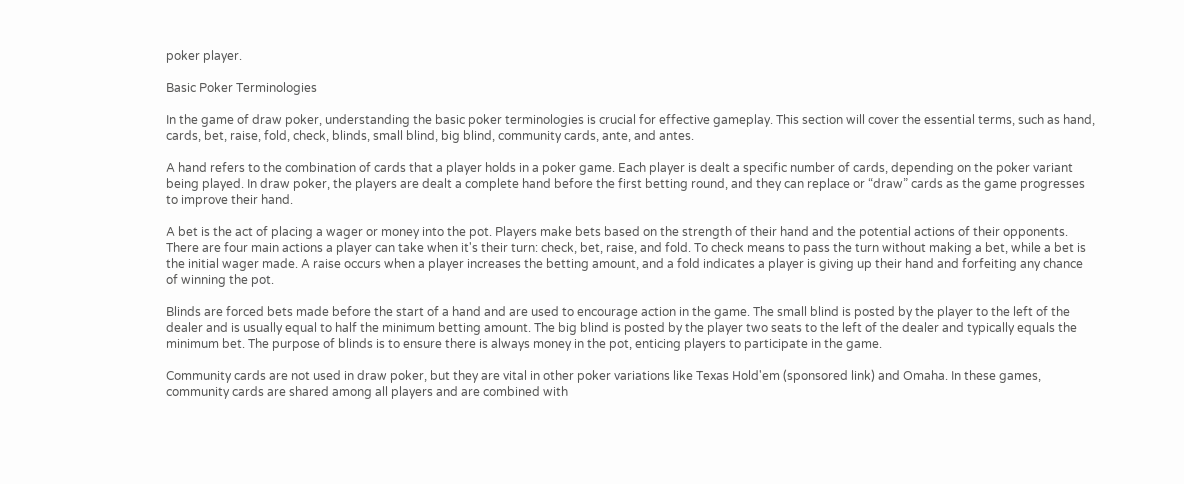poker player.

Basic Poker Terminologies

In the game of draw poker, understanding the basic poker terminologies is crucial for effective gameplay. This section will cover the essential terms, such as hand, cards, bet, raise, fold, check, blinds, small blind, big blind, community cards, ante, and antes.

A hand refers to the combination of cards that a player holds in a poker game. Each player is dealt a specific number of cards, depending on the poker variant being played. In draw poker, the players are dealt a complete hand before the first betting round, and they can replace or “draw” cards as the game progresses to improve their hand.

A bet is the act of placing a wager or money into the pot. Players make bets based on the strength of their hand and the potential actions of their opponents. There are four main actions a player can take when it's their turn: check, bet, raise, and fold. To check means to pass the turn without making a bet, while a bet is the initial wager made. A raise occurs when a player increases the betting amount, and a fold indicates a player is giving up their hand and forfeiting any chance of winning the pot.

Blinds are forced bets made before the start of a hand and are used to encourage action in the game. The small blind is posted by the player to the left of the dealer and is usually equal to half the minimum betting amount. The big blind is posted by the player two seats to the left of the dealer and typically equals the minimum bet. The purpose of blinds is to ensure there is always money in the pot, enticing players to participate in the game.

Community cards are not used in draw poker, but they are vital in other poker variations like Texas Hold'em (sponsored link) and Omaha. In these games, community cards are shared among all players and are combined with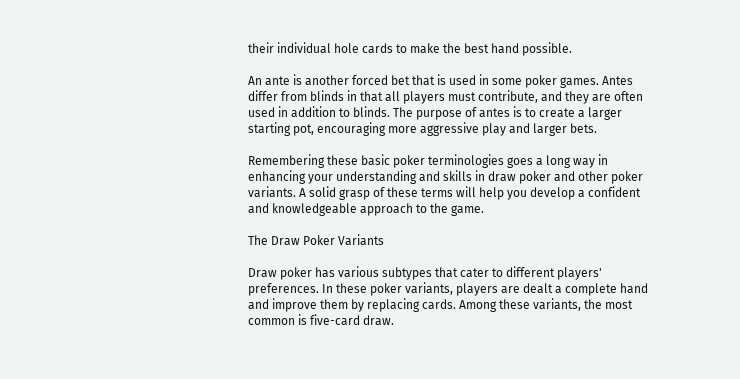their individual hole cards to make the best hand possible.

An ante is another forced bet that is used in some poker games. Antes differ from blinds in that all players must contribute, and they are often used in addition to blinds. The purpose of antes is to create a larger starting pot, encouraging more aggressive play and larger bets.

Remembering these basic poker terminologies goes a long way in enhancing your understanding and skills in draw poker and other poker variants. A solid grasp of these terms will help you develop a confident and knowledgeable approach to the game.

The Draw Poker Variants

Draw poker has various subtypes that cater to different players' preferences. In these poker variants, players are dealt a complete hand and improve them by replacing cards. Among these variants, the most common is five-card draw.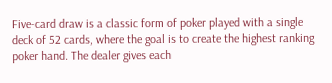Five-card draw is a classic form of poker played with a single deck of 52 cards, where the goal is to create the highest ranking poker hand. The dealer gives each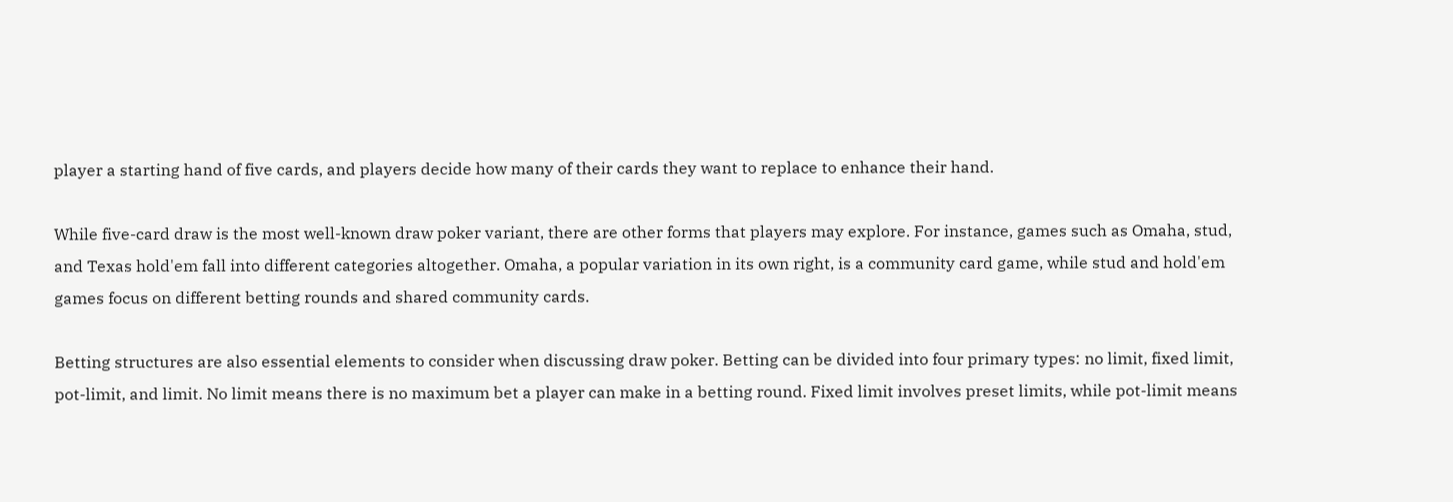player a starting hand of five cards, and players decide how many of their cards they want to replace to enhance their hand.

While five-card draw is the most well-known draw poker variant, there are other forms that players may explore. For instance, games such as Omaha, stud, and Texas hold'em fall into different categories altogether. Omaha, a popular variation in its own right, is a community card game, while stud and hold'em games focus on different betting rounds and shared community cards.

Betting structures are also essential elements to consider when discussing draw poker. Betting can be divided into four primary types: no limit, fixed limit, pot-limit, and limit. No limit means there is no maximum bet a player can make in a betting round. Fixed limit involves preset limits, while pot-limit means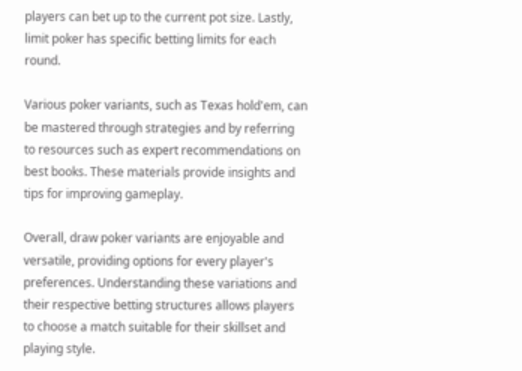players can bet up to the current pot size. Lastly, limit poker has specific betting limits for each round.

Various poker variants, such as Texas hold'em, can be mastered through strategies and by referring to resources such as expert recommendations on best books. These materials provide insights and tips for improving gameplay.

Overall, draw poker variants are enjoyable and versatile, providing options for every player's preferences. Understanding these variations and their respective betting structures allows players to choose a match suitable for their skillset and playing style.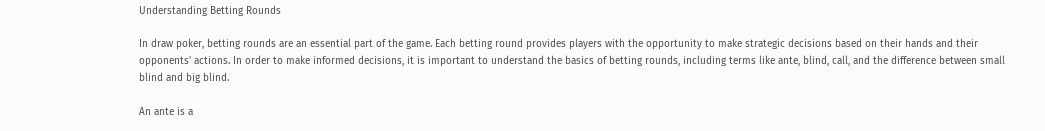Understanding Betting Rounds

In draw poker, betting rounds are an essential part of the game. Each betting round provides players with the opportunity to make strategic decisions based on their hands and their opponents' actions. In order to make informed decisions, it is important to understand the basics of betting rounds, including terms like ante, blind, call, and the difference between small blind and big blind.

An ante is a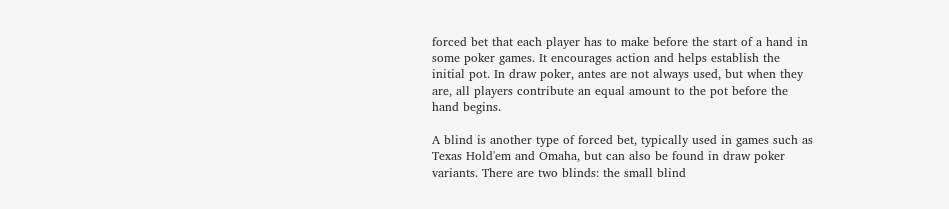forced bet that each player has to make before the start of a hand in some poker games. It encourages action and helps establish the initial pot. In draw poker, antes are not always used, but when they are, all players contribute an equal amount to the pot before the hand begins.

A blind is another type of forced bet, typically used in games such as Texas Hold'em and Omaha, but can also be found in draw poker variants. There are two blinds: the small blind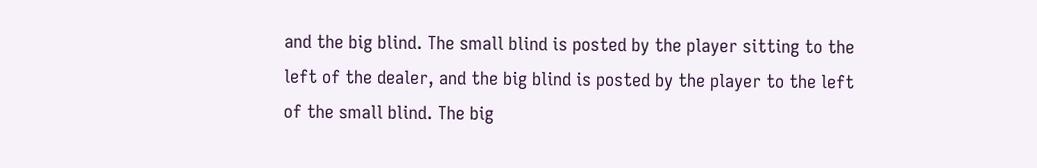and the big blind. The small blind is posted by the player sitting to the left of the dealer, and the big blind is posted by the player to the left of the small blind. The big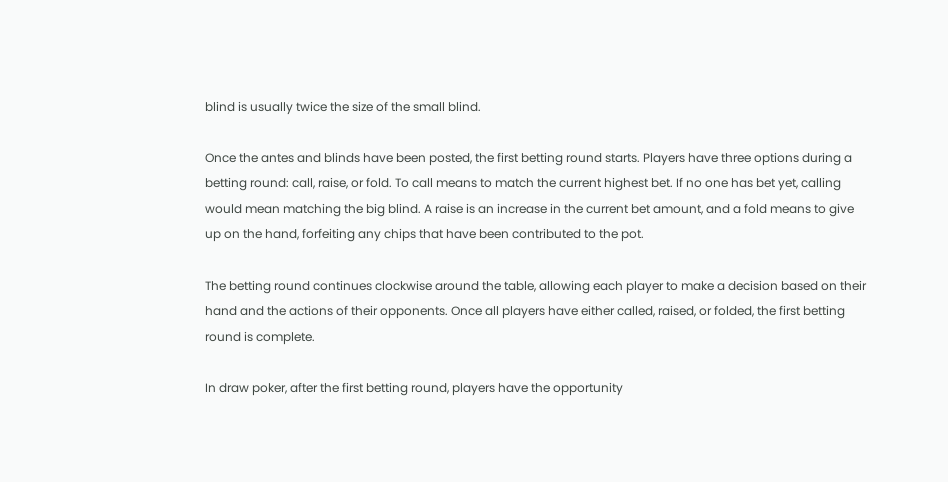blind is usually twice the size of the small blind.

Once the antes and blinds have been posted, the first betting round starts. Players have three options during a betting round: call, raise, or fold. To call means to match the current highest bet. If no one has bet yet, calling would mean matching the big blind. A raise is an increase in the current bet amount, and a fold means to give up on the hand, forfeiting any chips that have been contributed to the pot.

The betting round continues clockwise around the table, allowing each player to make a decision based on their hand and the actions of their opponents. Once all players have either called, raised, or folded, the first betting round is complete.

In draw poker, after the first betting round, players have the opportunity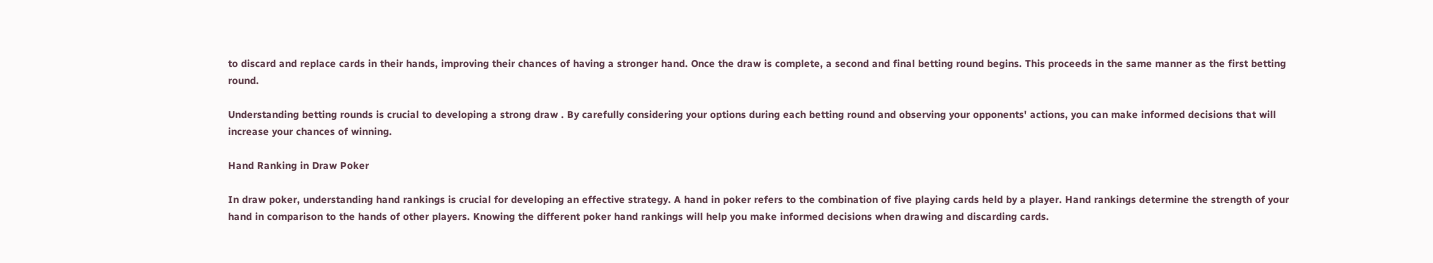to discard and replace cards in their hands, improving their chances of having a stronger hand. Once the draw is complete, a second and final betting round begins. This proceeds in the same manner as the first betting round.

Understanding betting rounds is crucial to developing a strong draw . By carefully considering your options during each betting round and observing your opponents' actions, you can make informed decisions that will increase your chances of winning.

Hand Ranking in Draw Poker

In draw poker, understanding hand rankings is crucial for developing an effective strategy. A hand in poker refers to the combination of five playing cards held by a player. Hand rankings determine the strength of your hand in comparison to the hands of other players. Knowing the different poker hand rankings will help you make informed decisions when drawing and discarding cards.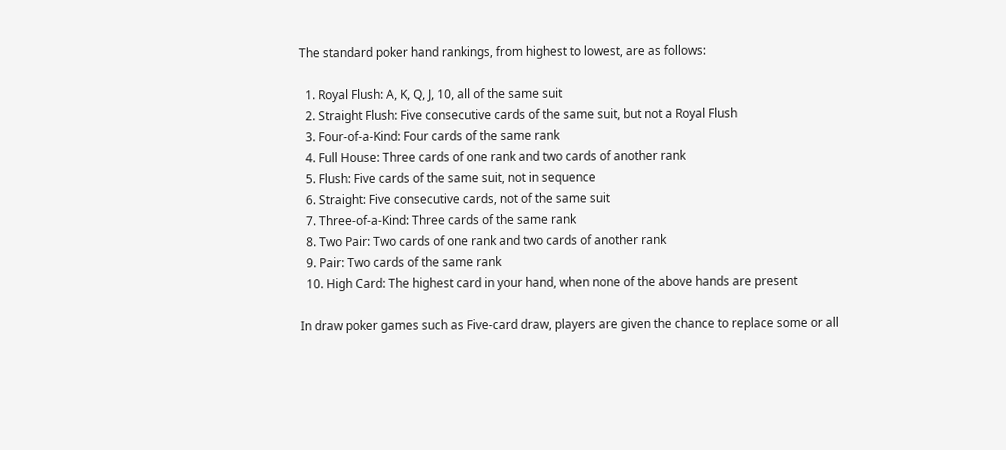The standard poker hand rankings, from highest to lowest, are as follows:

  1. Royal Flush: A, K, Q, J, 10, all of the same suit
  2. Straight Flush: Five consecutive cards of the same suit, but not a Royal Flush
  3. Four-of-a-Kind: Four cards of the same rank
  4. Full House: Three cards of one rank and two cards of another rank
  5. Flush: Five cards of the same suit, not in sequence
  6. Straight: Five consecutive cards, not of the same suit
  7. Three-of-a-Kind: Three cards of the same rank
  8. Two Pair: Two cards of one rank and two cards of another rank
  9. Pair: Two cards of the same rank
  10. High Card: The highest card in your hand, when none of the above hands are present

In draw poker games such as Five-card draw, players are given the chance to replace some or all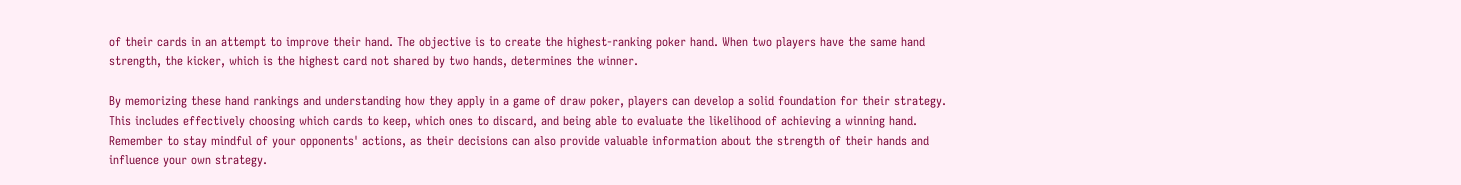of their cards in an attempt to improve their hand. The objective is to create the highest-ranking poker hand. When two players have the same hand strength, the kicker, which is the highest card not shared by two hands, determines the winner.

By memorizing these hand rankings and understanding how they apply in a game of draw poker, players can develop a solid foundation for their strategy. This includes effectively choosing which cards to keep, which ones to discard, and being able to evaluate the likelihood of achieving a winning hand. Remember to stay mindful of your opponents' actions, as their decisions can also provide valuable information about the strength of their hands and influence your own strategy.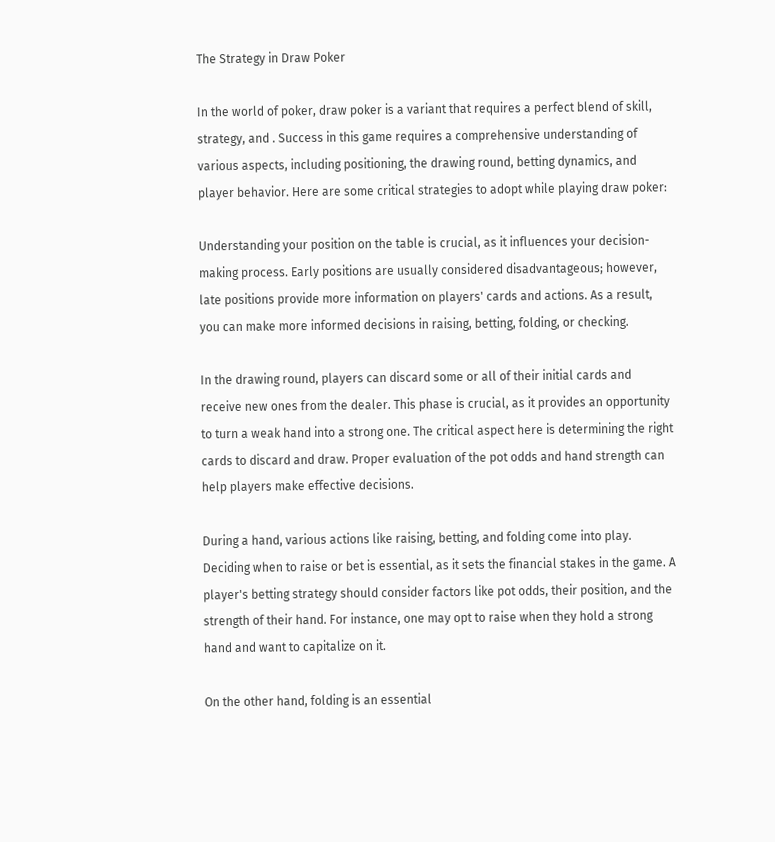The Strategy in Draw Poker

In the world of poker, draw poker is a variant that requires a perfect blend of skill, strategy, and . Success in this game requires a comprehensive understanding of various aspects, including positioning, the drawing round, betting dynamics, and player behavior. Here are some critical strategies to adopt while playing draw poker:

Understanding your position on the table is crucial, as it influences your decision-making process. Early positions are usually considered disadvantageous; however, late positions provide more information on players' cards and actions. As a result, you can make more informed decisions in raising, betting, folding, or checking.

In the drawing round, players can discard some or all of their initial cards and receive new ones from the dealer. This phase is crucial, as it provides an opportunity to turn a weak hand into a strong one. The critical aspect here is determining the right cards to discard and draw. Proper evaluation of the pot odds and hand strength can help players make effective decisions.

During a hand, various actions like raising, betting, and folding come into play. Deciding when to raise or bet is essential, as it sets the financial stakes in the game. A player's betting strategy should consider factors like pot odds, their position, and the strength of their hand. For instance, one may opt to raise when they hold a strong hand and want to capitalize on it.

On the other hand, folding is an essential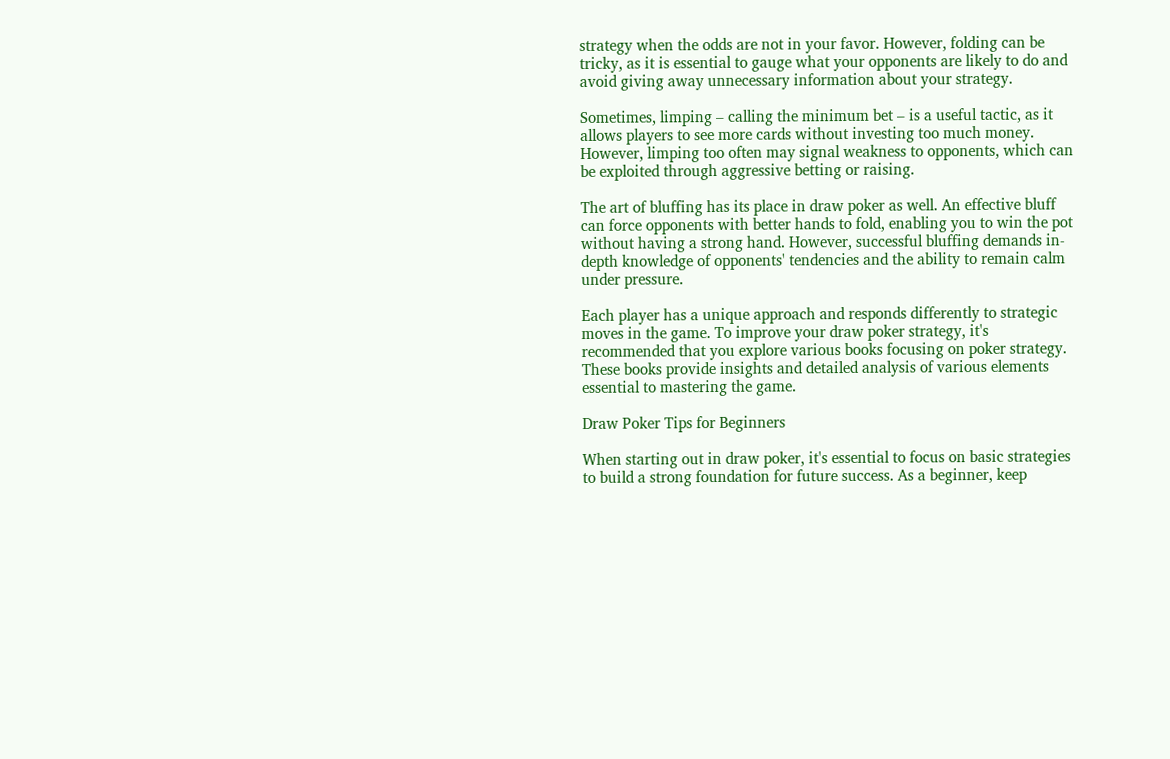strategy when the odds are not in your favor. However, folding can be tricky, as it is essential to gauge what your opponents are likely to do and avoid giving away unnecessary information about your strategy.

Sometimes, limping – calling the minimum bet – is a useful tactic, as it allows players to see more cards without investing too much money. However, limping too often may signal weakness to opponents, which can be exploited through aggressive betting or raising.

The art of bluffing has its place in draw poker as well. An effective bluff can force opponents with better hands to fold, enabling you to win the pot without having a strong hand. However, successful bluffing demands in-depth knowledge of opponents' tendencies and the ability to remain calm under pressure.

Each player has a unique approach and responds differently to strategic moves in the game. To improve your draw poker strategy, it's recommended that you explore various books focusing on poker strategy. These books provide insights and detailed analysis of various elements essential to mastering the game.

Draw Poker Tips for Beginners

When starting out in draw poker, it's essential to focus on basic strategies to build a strong foundation for future success. As a beginner, keep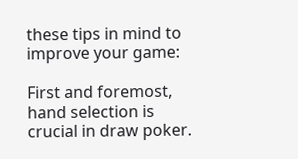these tips in mind to improve your game:

First and foremost, hand selection is crucial in draw poker.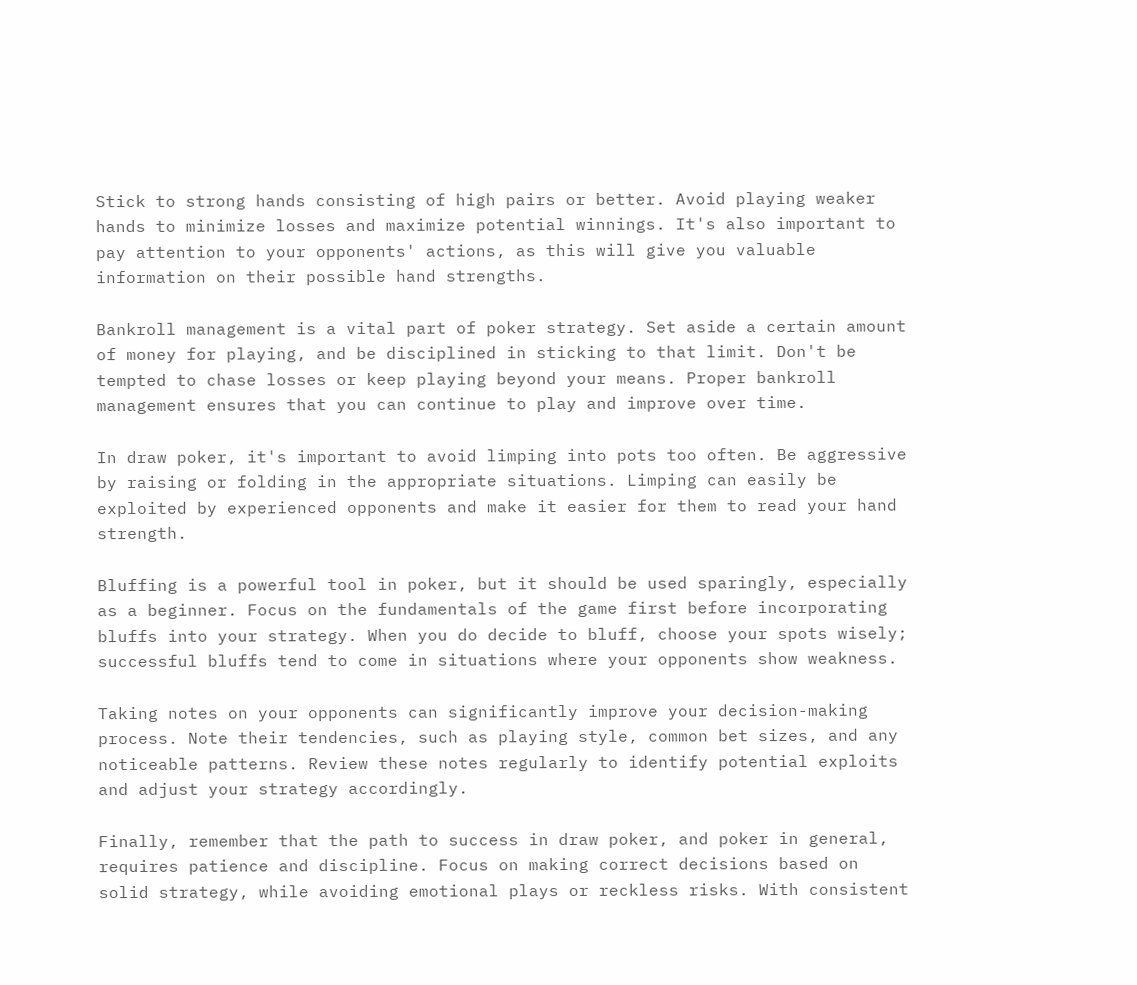Stick to strong hands consisting of high pairs or better. Avoid playing weaker hands to minimize losses and maximize potential winnings. It's also important to pay attention to your opponents' actions, as this will give you valuable information on their possible hand strengths.

Bankroll management is a vital part of poker strategy. Set aside a certain amount of money for playing, and be disciplined in sticking to that limit. Don't be tempted to chase losses or keep playing beyond your means. Proper bankroll management ensures that you can continue to play and improve over time.

In draw poker, it's important to avoid limping into pots too often. Be aggressive by raising or folding in the appropriate situations. Limping can easily be exploited by experienced opponents and make it easier for them to read your hand strength.

Bluffing is a powerful tool in poker, but it should be used sparingly, especially as a beginner. Focus on the fundamentals of the game first before incorporating bluffs into your strategy. When you do decide to bluff, choose your spots wisely; successful bluffs tend to come in situations where your opponents show weakness.

Taking notes on your opponents can significantly improve your decision-making process. Note their tendencies, such as playing style, common bet sizes, and any noticeable patterns. Review these notes regularly to identify potential exploits and adjust your strategy accordingly.

Finally, remember that the path to success in draw poker, and poker in general, requires patience and discipline. Focus on making correct decisions based on solid strategy, while avoiding emotional plays or reckless risks. With consistent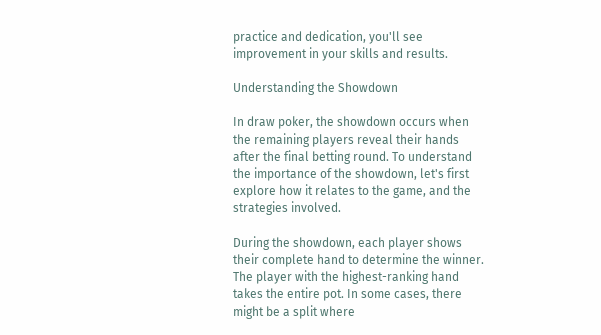practice and dedication, you'll see improvement in your skills and results.

Understanding the Showdown

In draw poker, the showdown occurs when the remaining players reveal their hands after the final betting round. To understand the importance of the showdown, let's first explore how it relates to the game, and the strategies involved.

During the showdown, each player shows their complete hand to determine the winner. The player with the highest-ranking hand takes the entire pot. In some cases, there might be a split where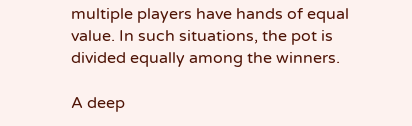multiple players have hands of equal value. In such situations, the pot is divided equally among the winners.

A deep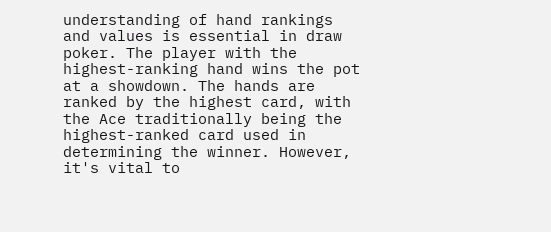understanding of hand rankings and values is essential in draw poker. The player with the highest-ranking hand wins the pot at a showdown. The hands are ranked by the highest card, with the Ace traditionally being the highest-ranked card used in determining the winner. However, it's vital to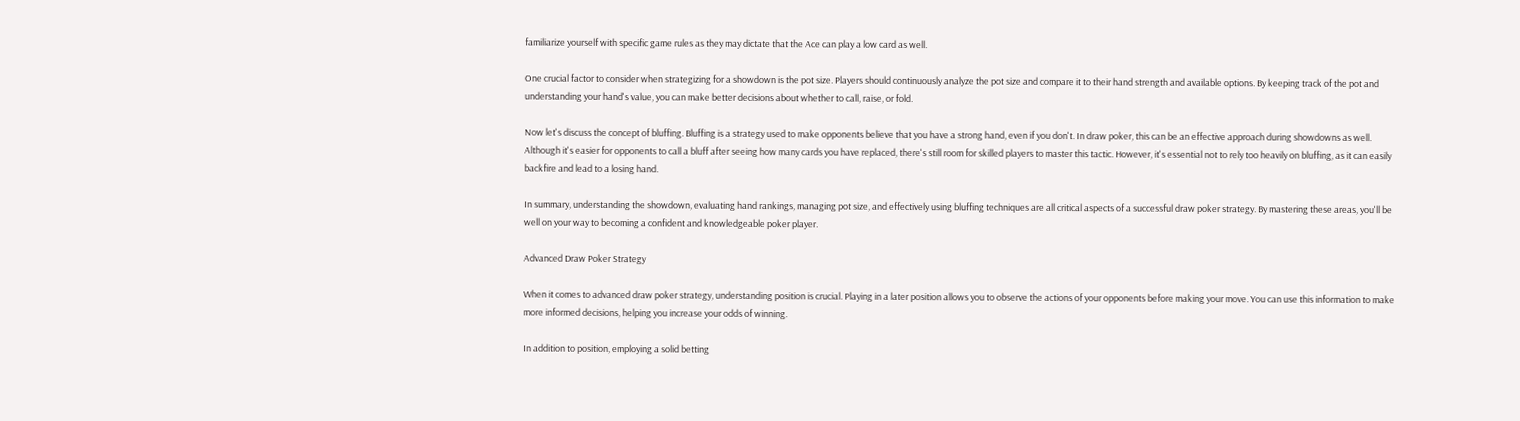familiarize yourself with specific game rules as they may dictate that the Ace can play a low card as well.

One crucial factor to consider when strategizing for a showdown is the pot size. Players should continuously analyze the pot size and compare it to their hand strength and available options. By keeping track of the pot and understanding your hand's value, you can make better decisions about whether to call, raise, or fold.

Now let's discuss the concept of bluffing. Bluffing is a strategy used to make opponents believe that you have a strong hand, even if you don't. In draw poker, this can be an effective approach during showdowns as well. Although it's easier for opponents to call a bluff after seeing how many cards you have replaced, there's still room for skilled players to master this tactic. However, it's essential not to rely too heavily on bluffing, as it can easily backfire and lead to a losing hand.

In summary, understanding the showdown, evaluating hand rankings, managing pot size, and effectively using bluffing techniques are all critical aspects of a successful draw poker strategy. By mastering these areas, you'll be well on your way to becoming a confident and knowledgeable poker player.

Advanced Draw Poker Strategy

When it comes to advanced draw poker strategy, understanding position is crucial. Playing in a later position allows you to observe the actions of your opponents before making your move. You can use this information to make more informed decisions, helping you increase your odds of winning.

In addition to position, employing a solid betting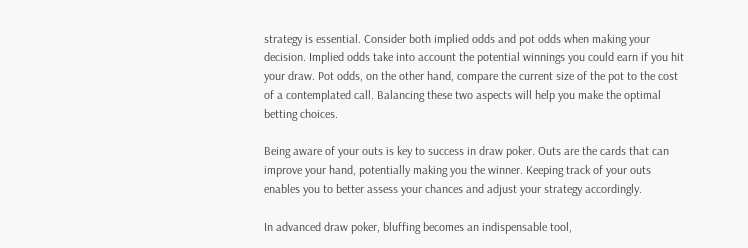strategy is essential. Consider both implied odds and pot odds when making your decision. Implied odds take into account the potential winnings you could earn if you hit your draw. Pot odds, on the other hand, compare the current size of the pot to the cost of a contemplated call. Balancing these two aspects will help you make the optimal betting choices.

Being aware of your outs is key to success in draw poker. Outs are the cards that can improve your hand, potentially making you the winner. Keeping track of your outs enables you to better assess your chances and adjust your strategy accordingly.

In advanced draw poker, bluffing becomes an indispensable tool,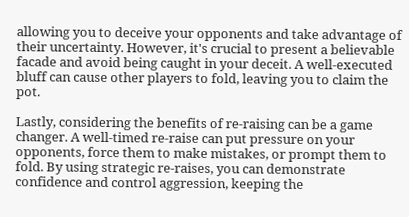allowing you to deceive your opponents and take advantage of their uncertainty. However, it's crucial to present a believable facade and avoid being caught in your deceit. A well-executed bluff can cause other players to fold, leaving you to claim the pot.

Lastly, considering the benefits of re-raising can be a game changer. A well-timed re-raise can put pressure on your opponents, force them to make mistakes, or prompt them to fold. By using strategic re-raises, you can demonstrate confidence and control aggression, keeping the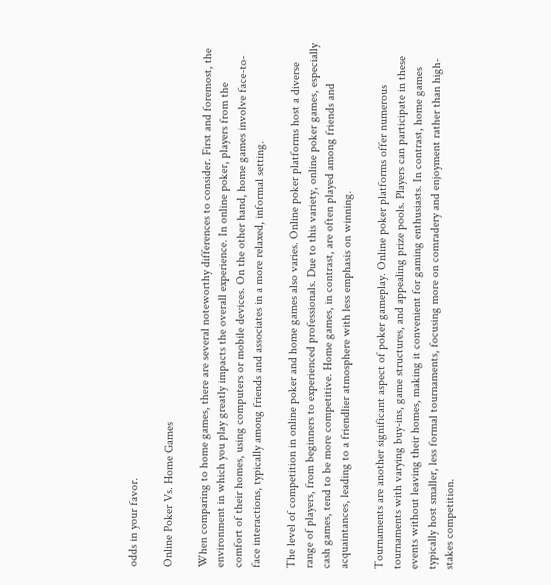odds in your favor.

Online Poker Vs. Home Games

When comparing to home games, there are several noteworthy differences to consider. First and foremost, the environment in which you play greatly impacts the overall experience. In online poker, players from the comfort of their homes, using computers or mobile devices. On the other hand, home games involve face-to-face interactions, typically among friends and associates in a more relaxed, informal setting.

The level of competition in online poker and home games also varies. Online poker platforms host a diverse range of players, from beginners to experienced professionals. Due to this variety, online poker games, especially cash games, tend to be more competitive. Home games, in contrast, are often played among friends and acquaintances, leading to a friendlier atmosphere with less emphasis on winning.

Tournaments are another significant aspect of poker gameplay. Online poker platforms offer numerous tournaments with varying buy-ins, game structures, and appealing prize pools. Players can participate in these events without leaving their homes, making it convenient for gaming enthusiasts. In contrast, home games typically host smaller, less formal tournaments, focusing more on comradery and enjoyment rather than high-stakes competition.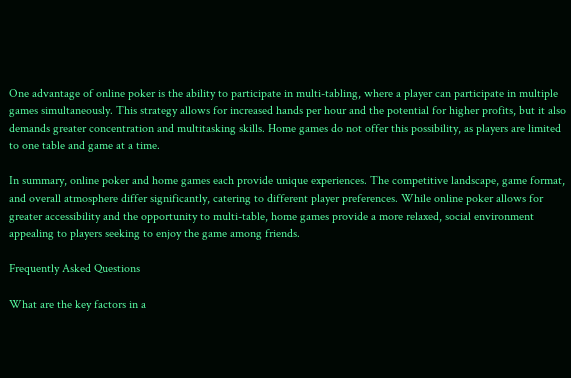One advantage of online poker is the ability to participate in multi-tabling, where a player can participate in multiple games simultaneously. This strategy allows for increased hands per hour and the potential for higher profits, but it also demands greater concentration and multitasking skills. Home games do not offer this possibility, as players are limited to one table and game at a time.

In summary, online poker and home games each provide unique experiences. The competitive landscape, game format, and overall atmosphere differ significantly, catering to different player preferences. While online poker allows for greater accessibility and the opportunity to multi-table, home games provide a more relaxed, social environment appealing to players seeking to enjoy the game among friends.

Frequently Asked Questions

What are the key factors in a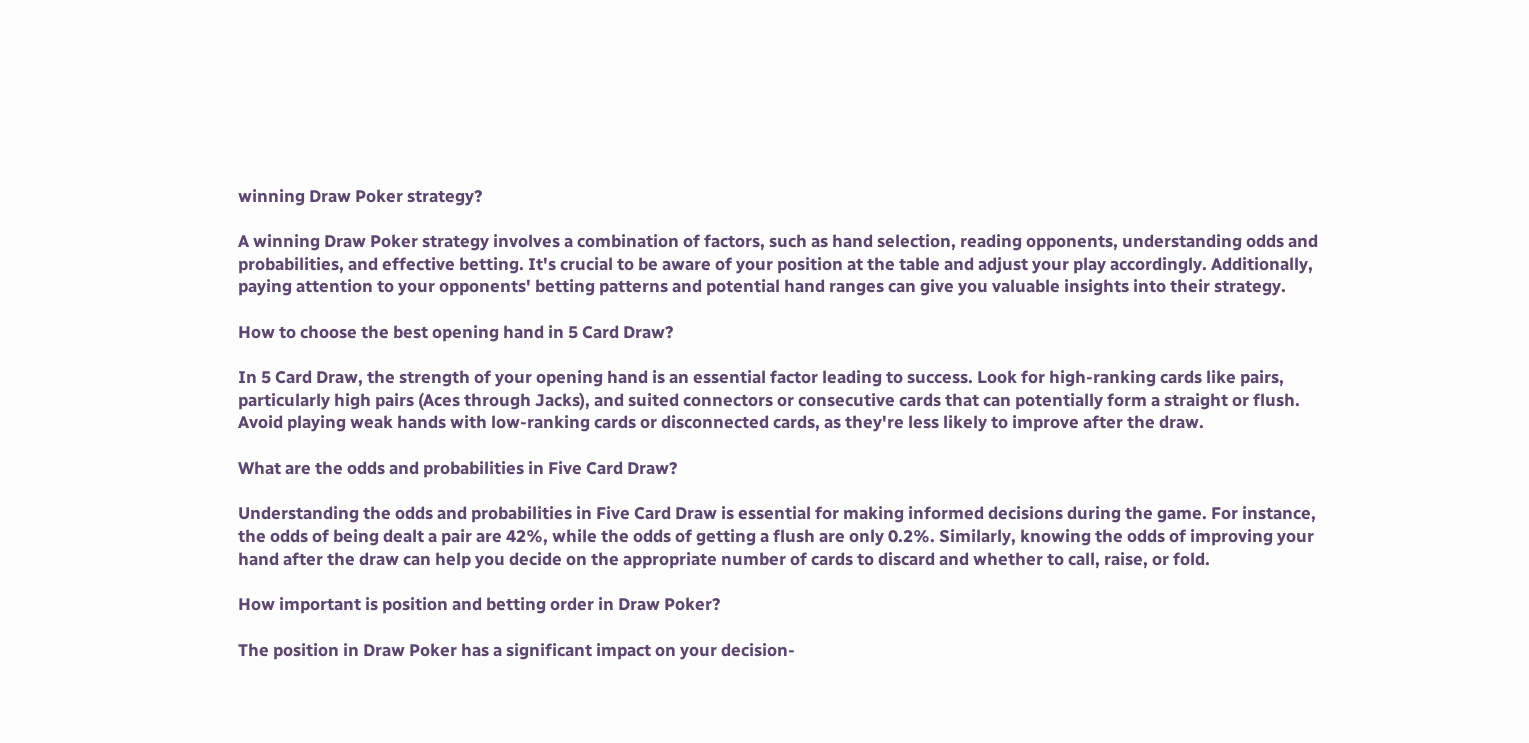winning Draw Poker strategy?

A winning Draw Poker strategy involves a combination of factors, such as hand selection, reading opponents, understanding odds and probabilities, and effective betting. It's crucial to be aware of your position at the table and adjust your play accordingly. Additionally, paying attention to your opponents' betting patterns and potential hand ranges can give you valuable insights into their strategy.

How to choose the best opening hand in 5 Card Draw?

In 5 Card Draw, the strength of your opening hand is an essential factor leading to success. Look for high-ranking cards like pairs, particularly high pairs (Aces through Jacks), and suited connectors or consecutive cards that can potentially form a straight or flush. Avoid playing weak hands with low-ranking cards or disconnected cards, as they're less likely to improve after the draw.

What are the odds and probabilities in Five Card Draw?

Understanding the odds and probabilities in Five Card Draw is essential for making informed decisions during the game. For instance, the odds of being dealt a pair are 42%, while the odds of getting a flush are only 0.2%. Similarly, knowing the odds of improving your hand after the draw can help you decide on the appropriate number of cards to discard and whether to call, raise, or fold.

How important is position and betting order in Draw Poker?

The position in Draw Poker has a significant impact on your decision-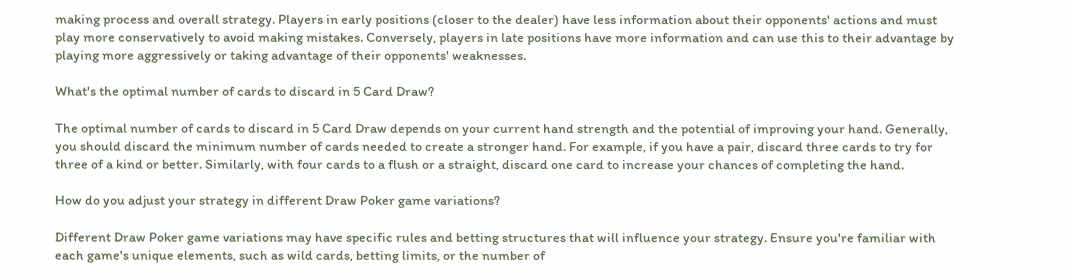making process and overall strategy. Players in early positions (closer to the dealer) have less information about their opponents' actions and must play more conservatively to avoid making mistakes. Conversely, players in late positions have more information and can use this to their advantage by playing more aggressively or taking advantage of their opponents' weaknesses.

What's the optimal number of cards to discard in 5 Card Draw?

The optimal number of cards to discard in 5 Card Draw depends on your current hand strength and the potential of improving your hand. Generally, you should discard the minimum number of cards needed to create a stronger hand. For example, if you have a pair, discard three cards to try for three of a kind or better. Similarly, with four cards to a flush or a straight, discard one card to increase your chances of completing the hand.

How do you adjust your strategy in different Draw Poker game variations?

Different Draw Poker game variations may have specific rules and betting structures that will influence your strategy. Ensure you're familiar with each game's unique elements, such as wild cards, betting limits, or the number of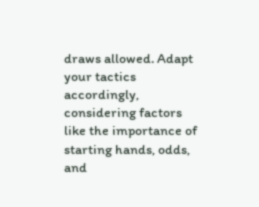draws allowed. Adapt your tactics accordingly, considering factors like the importance of starting hands, odds, and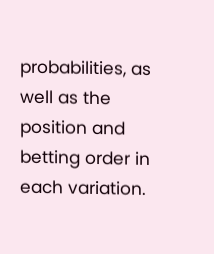probabilities, as well as the position and betting order in each variation.